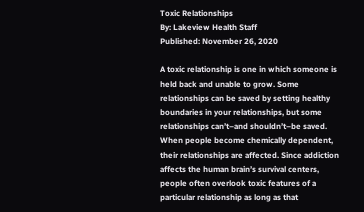Toxic Relationships
By: Lakeview Health Staff
Published: November 26, 2020

A toxic relationship is one in which someone is held back and unable to grow. Some relationships can be saved by setting healthy boundaries in your relationships, but some relationships can’t–and shouldn’t–be saved. When people become chemically dependent, their relationships are affected. Since addiction affects the human brain’s survival centers, people often overlook toxic features of a particular relationship as long as that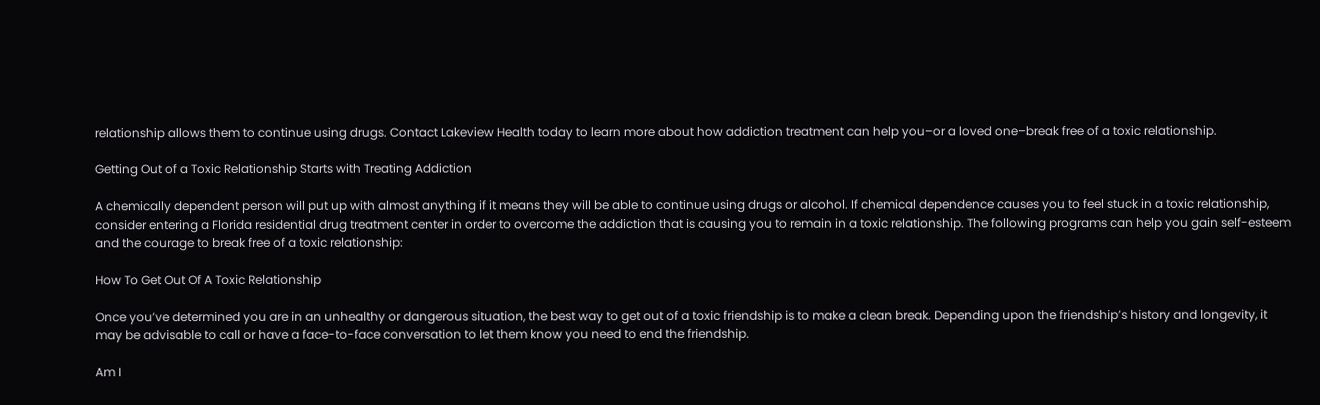relationship allows them to continue using drugs. Contact Lakeview Health today to learn more about how addiction treatment can help you–or a loved one–break free of a toxic relationship.

Getting Out of a Toxic Relationship Starts with Treating Addiction

A chemically dependent person will put up with almost anything if it means they will be able to continue using drugs or alcohol. If chemical dependence causes you to feel stuck in a toxic relationship, consider entering a Florida residential drug treatment center in order to overcome the addiction that is causing you to remain in a toxic relationship. The following programs can help you gain self-esteem and the courage to break free of a toxic relationship:

How To Get Out Of A Toxic Relationship

Once you’ve determined you are in an unhealthy or dangerous situation, the best way to get out of a toxic friendship is to make a clean break. Depending upon the friendship’s history and longevity, it may be advisable to call or have a face-to-face conversation to let them know you need to end the friendship.

Am I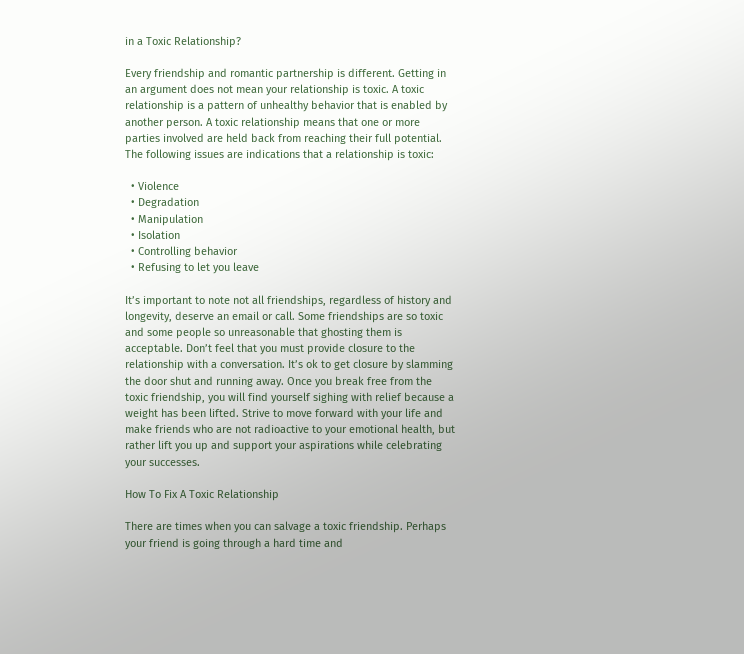in a Toxic Relationship?

Every friendship and romantic partnership is different. Getting in an argument does not mean your relationship is toxic. A toxic relationship is a pattern of unhealthy behavior that is enabled by another person. A toxic relationship means that one or more parties involved are held back from reaching their full potential. The following issues are indications that a relationship is toxic:

  • Violence
  • Degradation
  • Manipulation
  • Isolation
  • Controlling behavior
  • Refusing to let you leave

It’s important to note not all friendships, regardless of history and longevity, deserve an email or call. Some friendships are so toxic and some people so unreasonable that ghosting them is acceptable. Don’t feel that you must provide closure to the relationship with a conversation. It’s ok to get closure by slamming the door shut and running away. Once you break free from the toxic friendship, you will find yourself sighing with relief because a weight has been lifted. Strive to move forward with your life and make friends who are not radioactive to your emotional health, but rather lift you up and support your aspirations while celebrating your successes.

How To Fix A Toxic Relationship

There are times when you can salvage a toxic friendship. Perhaps your friend is going through a hard time and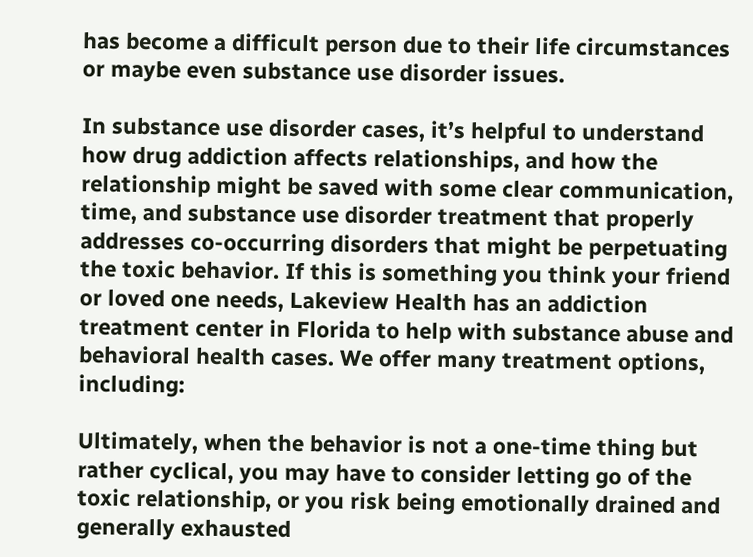has become a difficult person due to their life circumstances or maybe even substance use disorder issues.

In substance use disorder cases, it’s helpful to understand how drug addiction affects relationships, and how the relationship might be saved with some clear communication, time, and substance use disorder treatment that properly addresses co-occurring disorders that might be perpetuating the toxic behavior. If this is something you think your friend or loved one needs, Lakeview Health has an addiction treatment center in Florida to help with substance abuse and behavioral health cases. We offer many treatment options, including:

Ultimately, when the behavior is not a one-time thing but rather cyclical, you may have to consider letting go of the toxic relationship, or you risk being emotionally drained and generally exhausted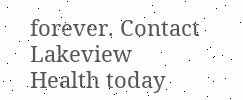forever. Contact Lakeview Health today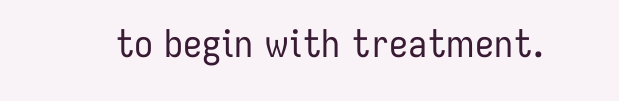to begin with treatment.